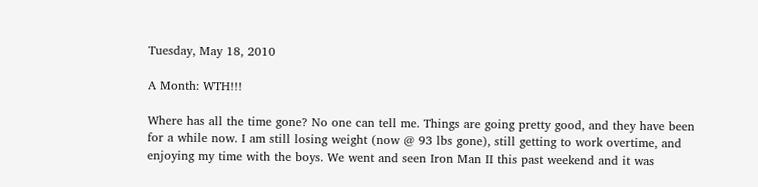Tuesday, May 18, 2010

A Month: WTH!!!

Where has all the time gone? No one can tell me. Things are going pretty good, and they have been for a while now. I am still losing weight (now @ 93 lbs gone), still getting to work overtime, and enjoying my time with the boys. We went and seen Iron Man II this past weekend and it was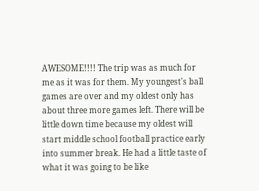AWESOME!!!! The trip was as much for me as it was for them. My youngest's ball games are over and my oldest only has about three more games left. There will be little down time because my oldest will start middle school football practice early into summer break. He had a little taste of what it was going to be like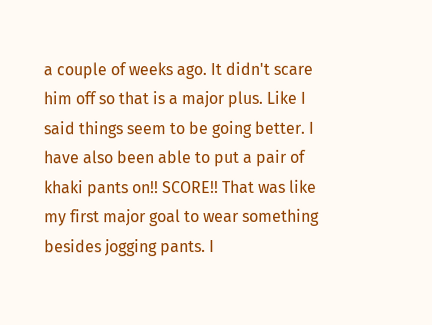a couple of weeks ago. It didn't scare him off so that is a major plus. Like I said things seem to be going better. I have also been able to put a pair of khaki pants on!! SCORE!! That was like my first major goal to wear something besides jogging pants. I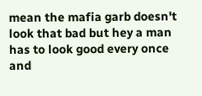mean the mafia garb doesn't look that bad but hey a man has to look good every once and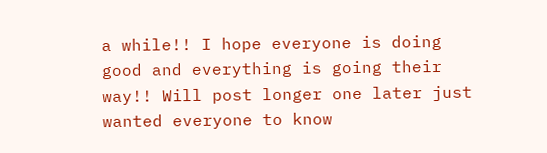a while!! I hope everyone is doing good and everything is going their way!! Will post longer one later just wanted everyone to know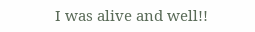I was alive and well!!